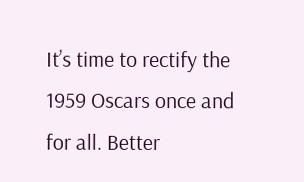It’s time to rectify the 1959 Oscars once and for all. Better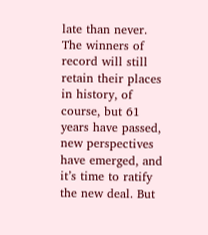late than never. The winners of record will still retain their places in history, of course, but 61 years have passed, new perspectives have emerged, and it’s time to ratify the new deal. But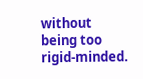without being too rigid-minded.